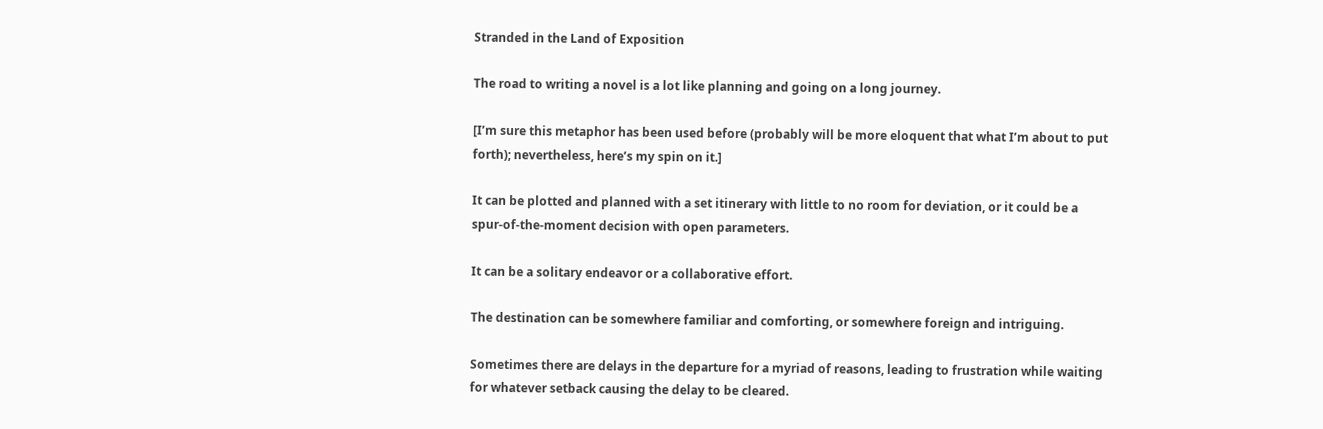Stranded in the Land of Exposition

The road to writing a novel is a lot like planning and going on a long journey.

[I’m sure this metaphor has been used before (probably will be more eloquent that what I’m about to put forth); nevertheless, here’s my spin on it.]

It can be plotted and planned with a set itinerary with little to no room for deviation, or it could be a spur-of-the-moment decision with open parameters.

It can be a solitary endeavor or a collaborative effort.

The destination can be somewhere familiar and comforting, or somewhere foreign and intriguing.

Sometimes there are delays in the departure for a myriad of reasons, leading to frustration while waiting for whatever setback causing the delay to be cleared.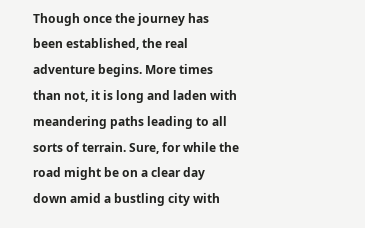Though once the journey has been established, the real adventure begins. More times than not, it is long and laden with meandering paths leading to all sorts of terrain. Sure, for while the road might be on a clear day down amid a bustling city with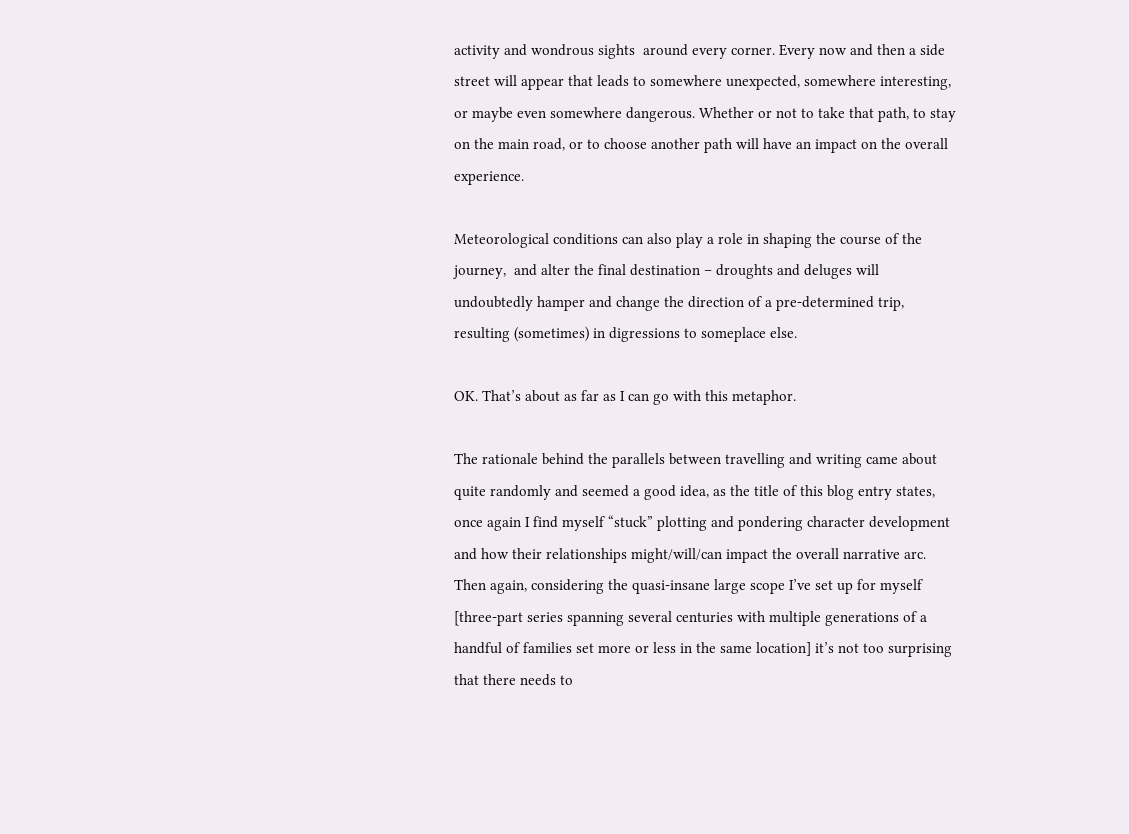activity and wondrous sights  around every corner. Every now and then a side street will appear that leads to somewhere unexpected, somewhere interesting, or maybe even somewhere dangerous. Whether or not to take that path, to stay on the main road, or to choose another path will have an impact on the overall experience.

Meteorological conditions can also play a role in shaping the course of the journey,  and alter the final destination – droughts and deluges will undoubtedly hamper and change the direction of a pre-determined trip, resulting (sometimes) in digressions to someplace else.

OK. That’s about as far as I can go with this metaphor.

The rationale behind the parallels between travelling and writing came about quite randomly and seemed a good idea, as the title of this blog entry states, once again I find myself “stuck” plotting and pondering character development and how their relationships might/will/can impact the overall narrative arc. Then again, considering the quasi-insane large scope I’ve set up for myself [three-part series spanning several centuries with multiple generations of a handful of families set more or less in the same location] it’s not too surprising that there needs to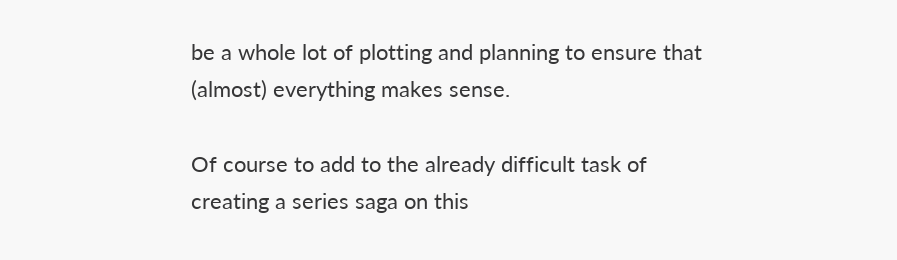be a whole lot of plotting and planning to ensure that (almost) everything makes sense.

Of course to add to the already difficult task of creating a series saga on this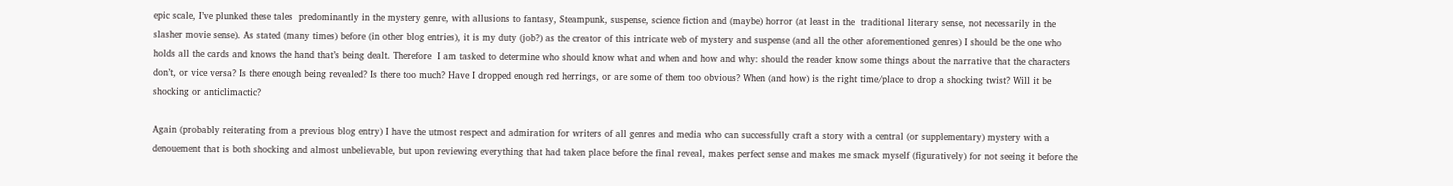epic scale, I’ve plunked these tales  predominantly in the mystery genre, with allusions to fantasy, Steampunk, suspense, science fiction and (maybe) horror (at least in the  traditional literary sense, not necessarily in the slasher movie sense). As stated (many times) before (in other blog entries), it is my duty (job?) as the creator of this intricate web of mystery and suspense (and all the other aforementioned genres) I should be the one who holds all the cards and knows the hand that’s being dealt. Therefore  I am tasked to determine who should know what and when and how and why: should the reader know some things about the narrative that the characters don’t, or vice versa? Is there enough being revealed? Is there too much? Have I dropped enough red herrings, or are some of them too obvious? When (and how) is the right time/place to drop a shocking twist? Will it be shocking or anticlimactic?

Again (probably reiterating from a previous blog entry) I have the utmost respect and admiration for writers of all genres and media who can successfully craft a story with a central (or supplementary) mystery with a denouement that is both shocking and almost unbelievable, but upon reviewing everything that had taken place before the final reveal, makes perfect sense and makes me smack myself (figuratively) for not seeing it before the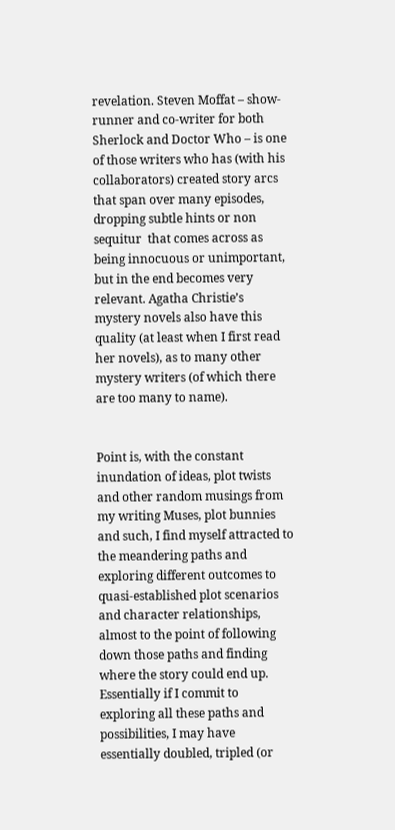revelation. Steven Moffat – show-runner and co-writer for both Sherlock and Doctor Who – is one of those writers who has (with his collaborators) created story arcs that span over many episodes, dropping subtle hints or non sequitur  that comes across as being innocuous or unimportant, but in the end becomes very relevant. Agatha Christie’s mystery novels also have this quality (at least when I first read her novels), as to many other mystery writers (of which there are too many to name).


Point is, with the constant inundation of ideas, plot twists and other random musings from my writing Muses, plot bunnies and such, I find myself attracted to the meandering paths and exploring different outcomes to quasi-established plot scenarios and character relationships, almost to the point of following down those paths and finding where the story could end up. Essentially if I commit to exploring all these paths and possibilities, I may have essentially doubled, tripled (or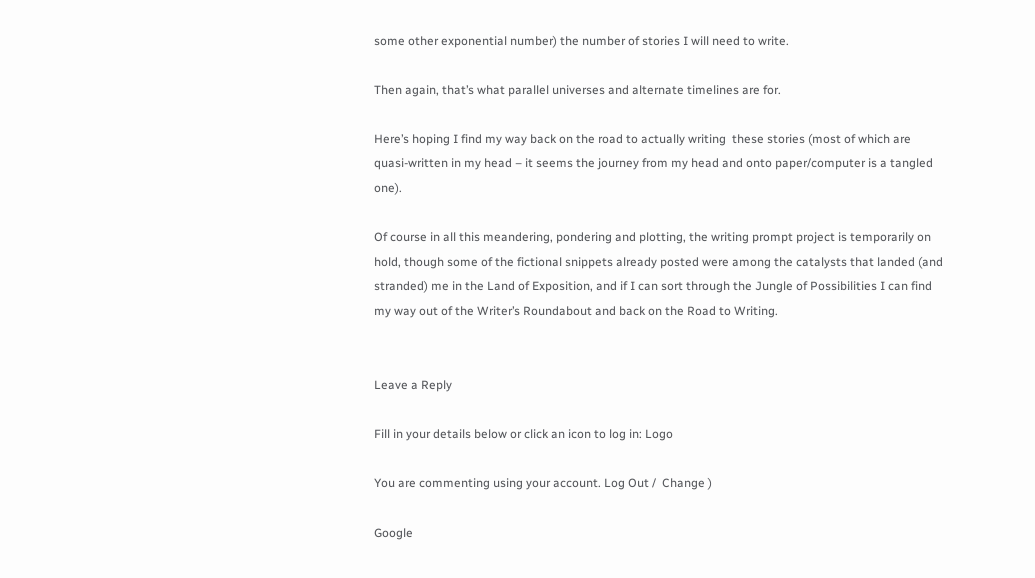some other exponential number) the number of stories I will need to write.

Then again, that’s what parallel universes and alternate timelines are for.

Here’s hoping I find my way back on the road to actually writing  these stories (most of which are quasi-written in my head – it seems the journey from my head and onto paper/computer is a tangled one).

Of course in all this meandering, pondering and plotting, the writing prompt project is temporarily on hold, though some of the fictional snippets already posted were among the catalysts that landed (and stranded) me in the Land of Exposition, and if I can sort through the Jungle of Possibilities I can find my way out of the Writer’s Roundabout and back on the Road to Writing.


Leave a Reply

Fill in your details below or click an icon to log in: Logo

You are commenting using your account. Log Out /  Change )

Google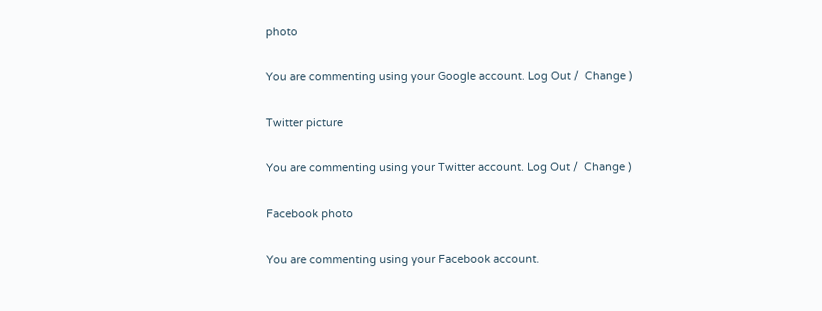photo

You are commenting using your Google account. Log Out /  Change )

Twitter picture

You are commenting using your Twitter account. Log Out /  Change )

Facebook photo

You are commenting using your Facebook account.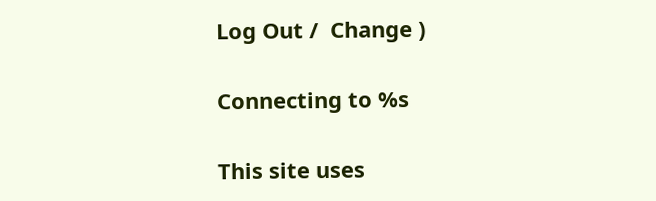Log Out /  Change )

Connecting to %s

This site uses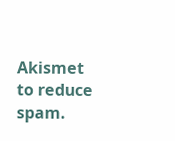Akismet to reduce spam.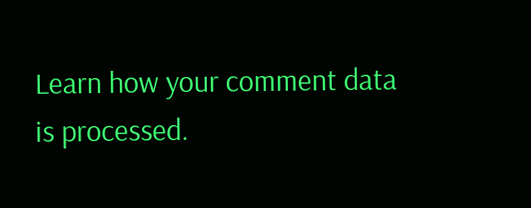Learn how your comment data is processed.